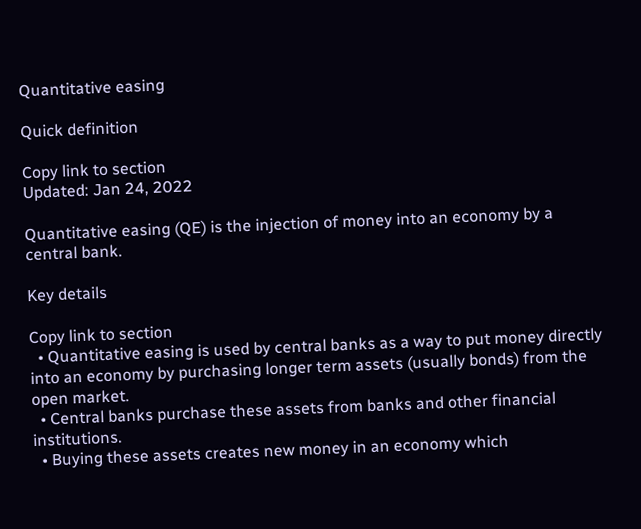Quantitative easing

Quick definition

Copy link to section
Updated: Jan 24, 2022

Quantitative easing (QE) is the injection of money into an economy by a central bank.

Key details

Copy link to section
  • Quantitative easing is used by central banks as a way to put money directly into an economy by purchasing longer term assets (usually bonds) from the open market.
  • Central banks purchase these assets from banks and other financial institutions.
  • Buying these assets creates new money in an economy which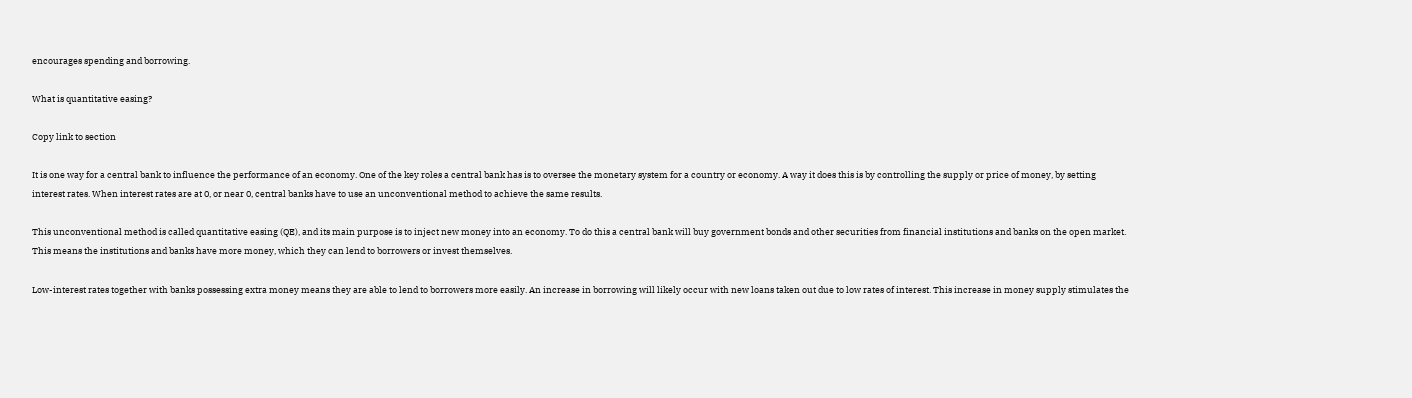encourages spending and borrowing.

What is quantitative easing?

Copy link to section

It is one way for a central bank to influence the performance of an economy. One of the key roles a central bank has is to oversee the monetary system for a country or economy. A way it does this is by controlling the supply or price of money, by setting interest rates. When interest rates are at 0, or near 0, central banks have to use an unconventional method to achieve the same results.

This unconventional method is called quantitative easing (QE), and its main purpose is to inject new money into an economy. To do this a central bank will buy government bonds and other securities from financial institutions and banks on the open market. This means the institutions and banks have more money, which they can lend to borrowers or invest themselves.

Low-interest rates together with banks possessing extra money means they are able to lend to borrowers more easily. An increase in borrowing will likely occur with new loans taken out due to low rates of interest. This increase in money supply stimulates the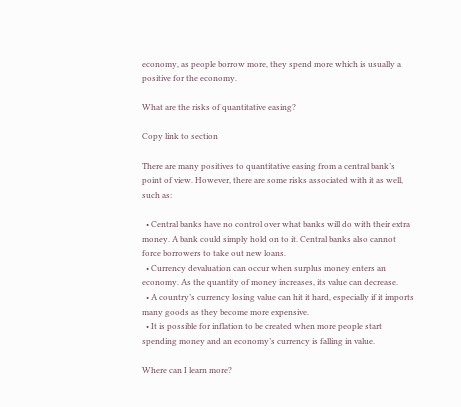economy, as people borrow more, they spend more which is usually a positive for the economy.

What are the risks of quantitative easing?

Copy link to section

There are many positives to quantitative easing from a central bank’s point of view. However, there are some risks associated with it as well, such as:

  • Central banks have no control over what banks will do with their extra money. A bank could simply hold on to it. Central banks also cannot force borrowers to take out new loans.
  • Currency devaluation can occur when surplus money enters an economy. As the quantity of money increases, its value can decrease.
  • A country’s currency losing value can hit it hard, especially if it imports many goods as they become more expensive.
  • It is possible for inflation to be created when more people start spending money and an economy’s currency is falling in value.

Where can I learn more?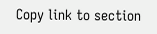Copy link to section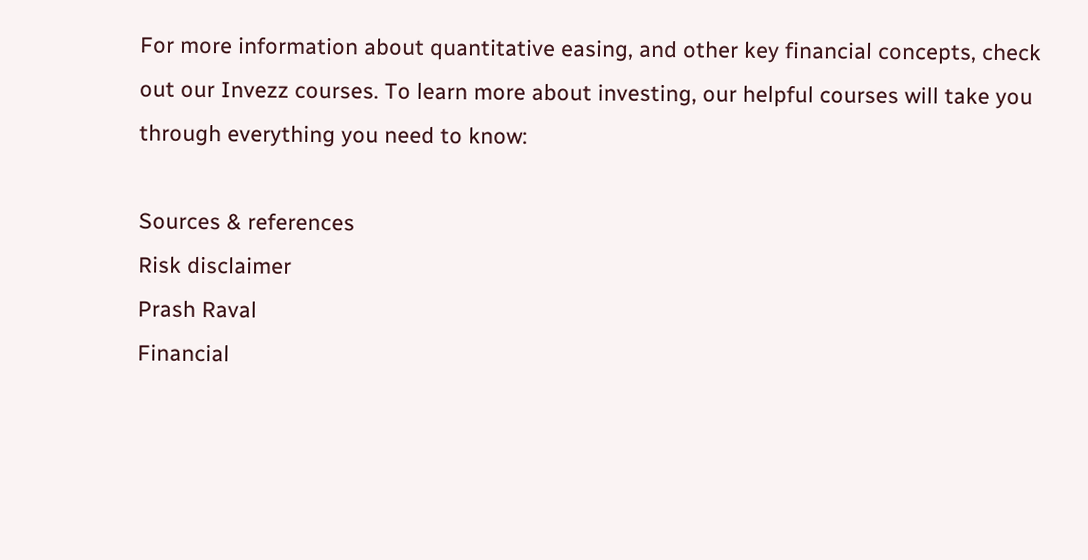For more information about quantitative easing, and other key financial concepts, check out our Invezz courses. To learn more about investing, our helpful courses will take you through everything you need to know:

Sources & references
Risk disclaimer
Prash Raval
Financial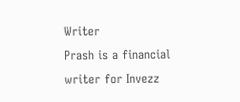Writer
Prash is a financial writer for Invezz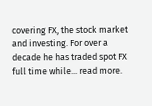covering FX, the stock market and investing. For over a decade he has traded spot FX full time while... read more.